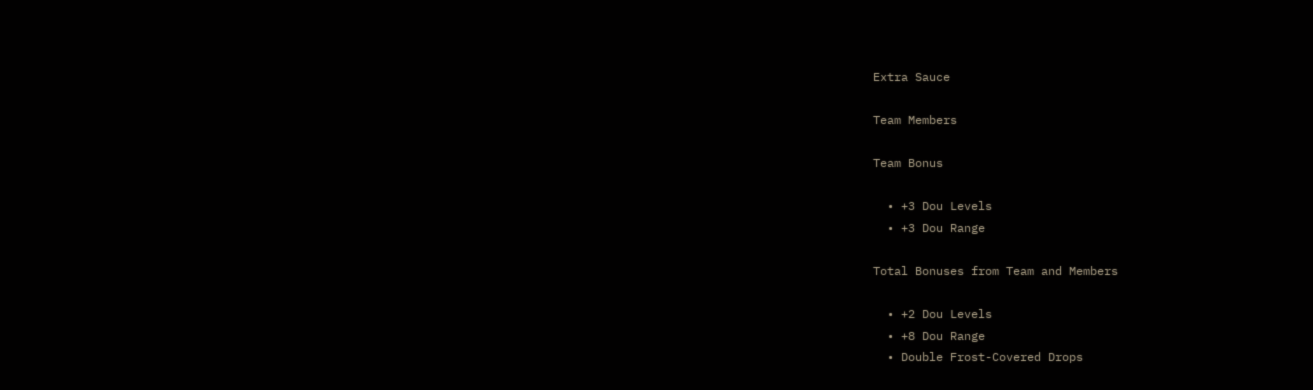Extra Sauce

Team Members

Team Bonus

  • +3 Dou Levels
  • +3 Dou Range

Total Bonuses from Team and Members

  • +2 Dou Levels
  • +8 Dou Range
  • Double Frost-Covered Drops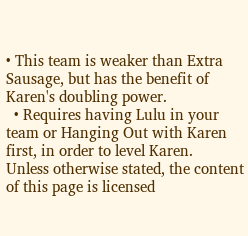• This team is weaker than Extra Sausage, but has the benefit of Karen's doubling power.
  • Requires having Lulu in your team or Hanging Out with Karen first, in order to level Karen.
Unless otherwise stated, the content of this page is licensed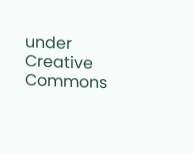under Creative Commons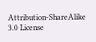Attribution-ShareAlike 3.0 License